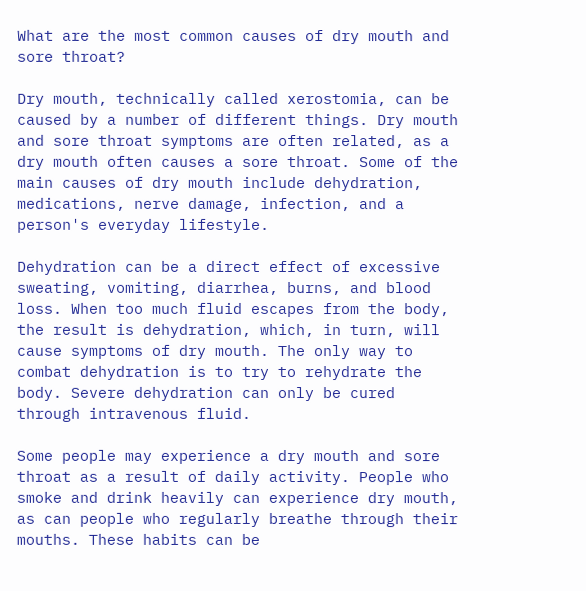What are the most common causes of dry mouth and sore throat?

Dry mouth, technically called xerostomia, can be caused by a number of different things. Dry mouth and sore throat symptoms are often related, as a dry mouth often causes a sore throat. Some of the main causes of dry mouth include dehydration, medications, nerve damage, infection, and a person's everyday lifestyle.

Dehydration can be a direct effect of excessive sweating, vomiting, diarrhea, burns, and blood loss. When too much fluid escapes from the body, the result is dehydration, which, in turn, will cause symptoms of dry mouth. The only way to combat dehydration is to try to rehydrate the body. Severe dehydration can only be cured through intravenous fluid.

Some people may experience a dry mouth and sore throat as a result of daily activity. People who smoke and drink heavily can experience dry mouth, as can people who regularly breathe through their mouths. These habits can be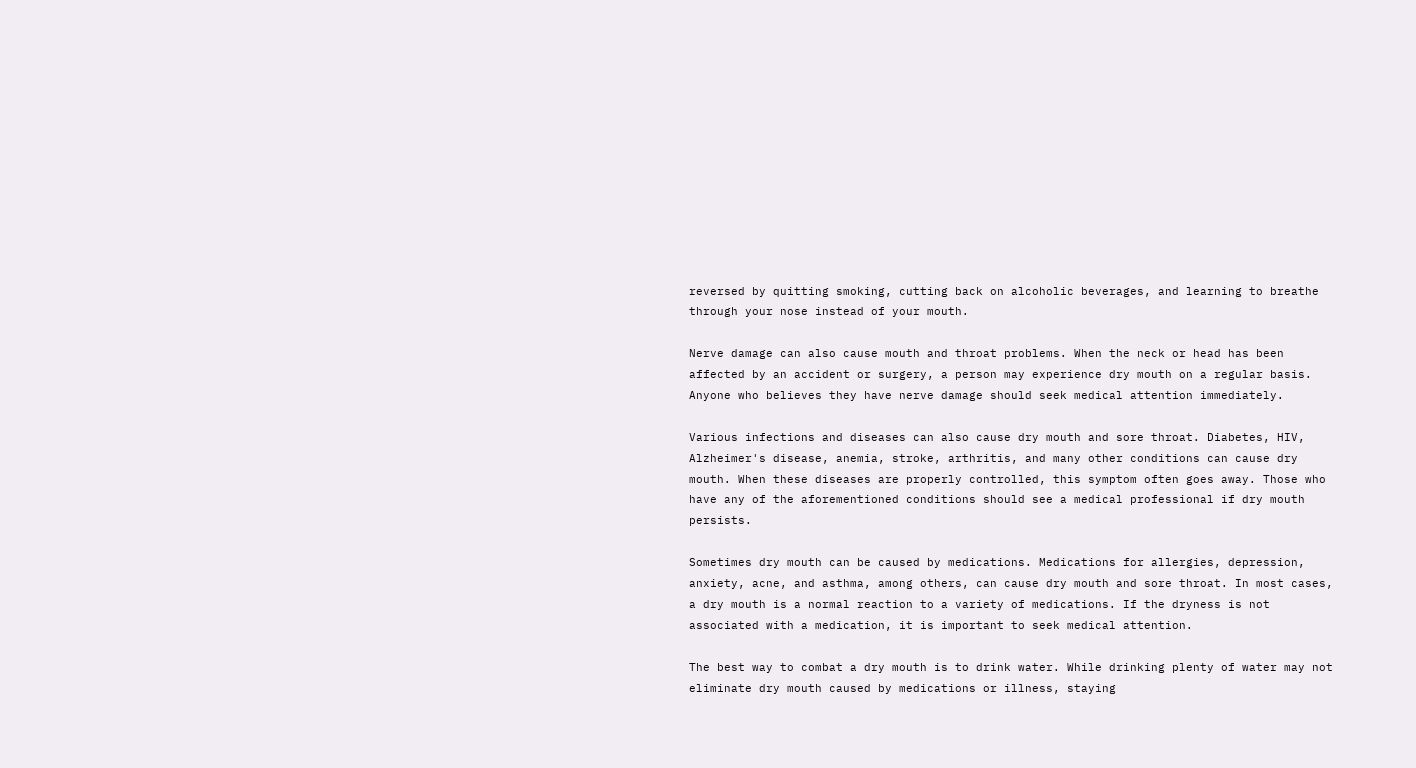reversed by quitting smoking, cutting back on alcoholic beverages, and learning to breathe through your nose instead of your mouth.

Nerve damage can also cause mouth and throat problems. When the neck or head has been affected by an accident or surgery, a person may experience dry mouth on a regular basis. Anyone who believes they have nerve damage should seek medical attention immediately.

Various infections and diseases can also cause dry mouth and sore throat. Diabetes, HIV, Alzheimer's disease, anemia, stroke, arthritis, and many other conditions can cause dry mouth. When these diseases are properly controlled, this symptom often goes away. Those who have any of the aforementioned conditions should see a medical professional if dry mouth persists.

Sometimes dry mouth can be caused by medications. Medications for allergies, depression, anxiety, acne, and asthma, among others, can cause dry mouth and sore throat. In most cases, a dry mouth is a normal reaction to a variety of medications. If the dryness is not associated with a medication, it is important to seek medical attention.

The best way to combat a dry mouth is to drink water. While drinking plenty of water may not eliminate dry mouth caused by medications or illness, staying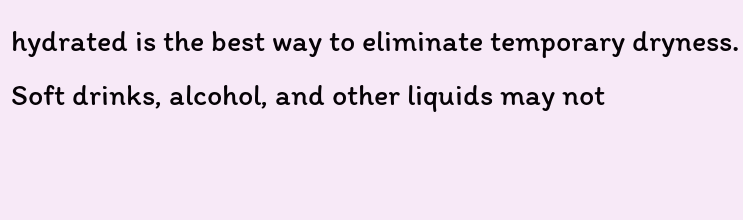hydrated is the best way to eliminate temporary dryness. Soft drinks, alcohol, and other liquids may not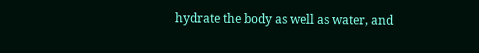hydrate the body as well as water, and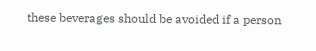these beverages should be avoided if a person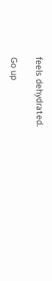feels dehydrated.

Go up